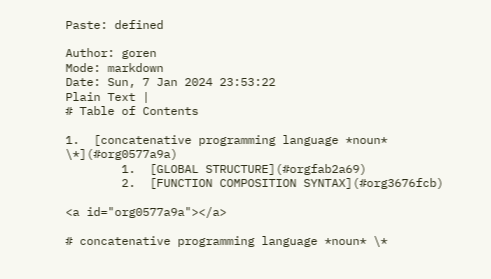Paste: defined

Author: goren
Mode: markdown
Date: Sun, 7 Jan 2024 23:53:22
Plain Text |
# Table of Contents

1.  [concatenative programming language *noun* \*](#org0577a9a)
        1.  [GLOBAL STRUCTURE](#orgfab2a69)
        2.  [FUNCTION COMPOSITION SYNTAX](#org3676fcb)

<a id="org0577a9a"></a>

# concatenative programming language *noun* \*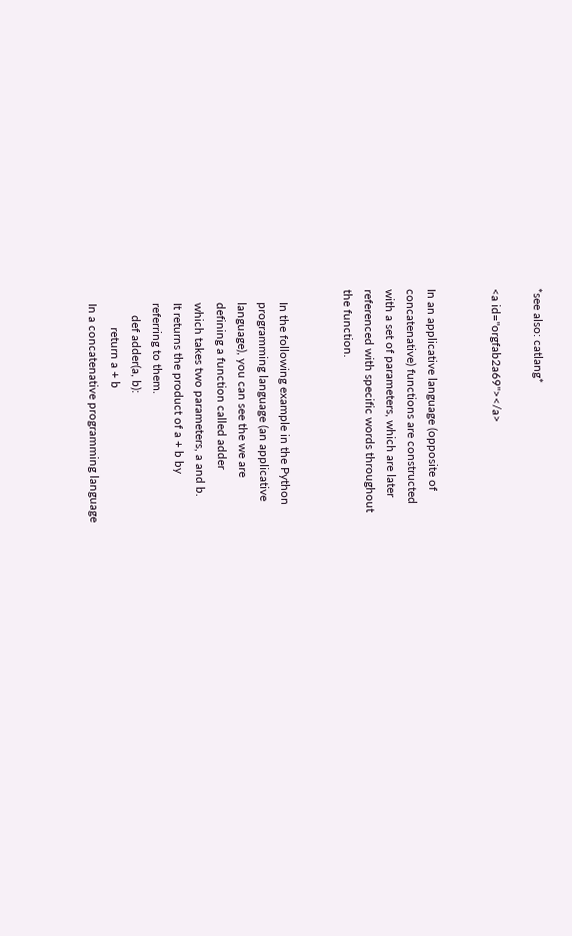*see also: catlang*

<a id="orgfab2a69"></a>


In an applicative language (opposite of
concatenative) functions are constructed
with a set of parameters, which are later
referenced with specific words throughout
the function.


    In the following example in the Python
    programming language (an applicative
    language), you can see the we are
    defining a function called adder
    which takes two parameters, a and b.
    It returns the product of a + b by
    referring to them.
        def adder(a, b):
            return a + b
    In a concatenative programming language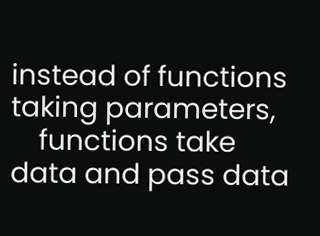instead of functions taking parameters,
    functions take data and pass data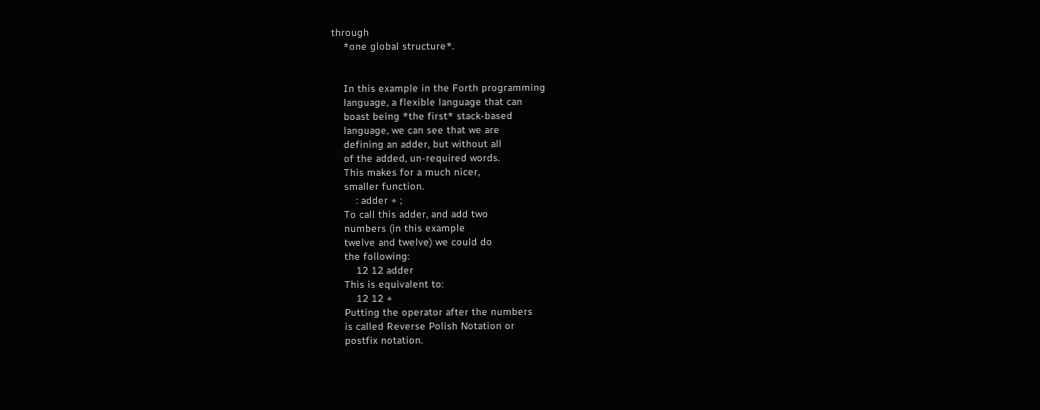through
    *one global structure*.


    In this example in the Forth programming
    language, a flexible language that can
    boast being *the first* stack-based
    language, we can see that we are
    defining an adder, but without all
    of the added, un-required words.
    This makes for a much nicer,
    smaller function.
        : adder + ;
    To call this adder, and add two
    numbers (in this example
    twelve and twelve) we could do
    the following:
        12 12 adder
    This is equivalent to:
        12 12 +
    Putting the operator after the numbers
    is called Reverse Polish Notation or
    postfix notation.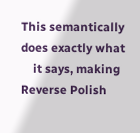This semantically does exactly what
    it says, making Reverse Polish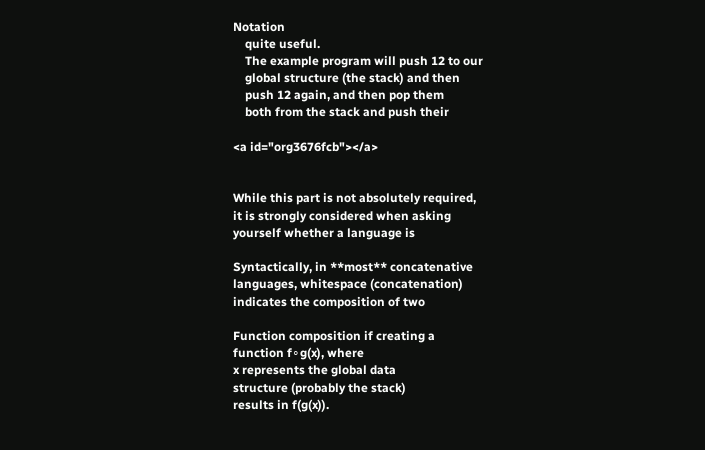Notation
    quite useful.
    The example program will push 12 to our
    global structure (the stack) and then
    push 12 again, and then pop them
    both from the stack and push their

<a id="org3676fcb"></a>


While this part is not absolutely required,
it is strongly considered when asking
yourself whether a language is

Syntactically, in **most** concatenative
languages, whitespace (concatenation)
indicates the composition of two

Function composition if creating a
function f∘g(x), where
x represents the global data
structure (probably the stack)
results in f(g(x)).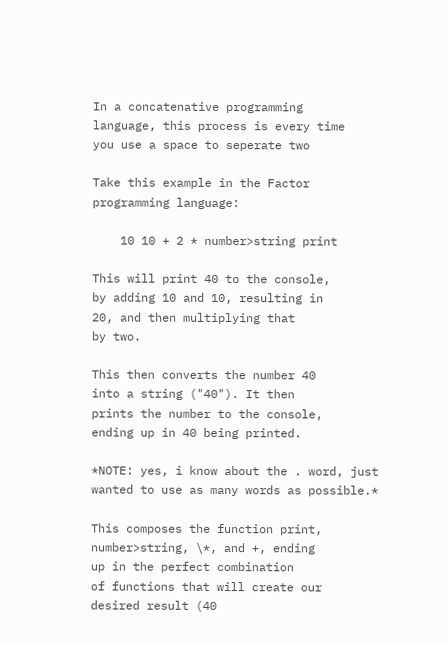In a concatenative programming
language, this process is every time
you use a space to seperate two

Take this example in the Factor
programming language:

    10 10 + 2 * number>string print

This will print 40 to the console,
by adding 10 and 10, resulting in
20, and then multiplying that
by two.

This then converts the number 40
into a string ("40"). It then
prints the number to the console,
ending up in 40 being printed.

*NOTE: yes, i know about the . word, just wanted to use as many words as possible.*

This composes the function print,
number>string, \*, and +, ending
up in the perfect combination
of functions that will create our
desired result (40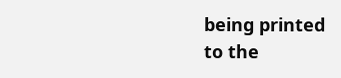being printed
to the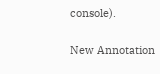console).

New Annotation